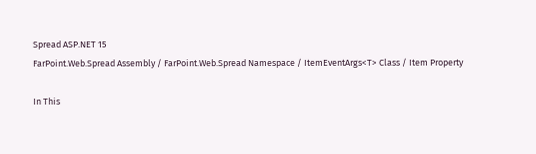Spread ASP.NET 15
FarPoint.Web.Spread Assembly / FarPoint.Web.Spread Namespace / ItemEventArgs<T> Class / Item Property

In This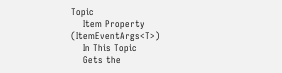Topic
    Item Property (ItemEventArgs<T>)
    In This Topic
    Gets the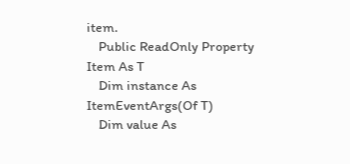item.
    Public ReadOnly Property Item As T
    Dim instance As ItemEventArgs(Of T)
    Dim value As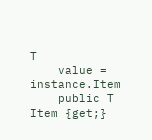T
    value = instance.Item
    public T Item {get;}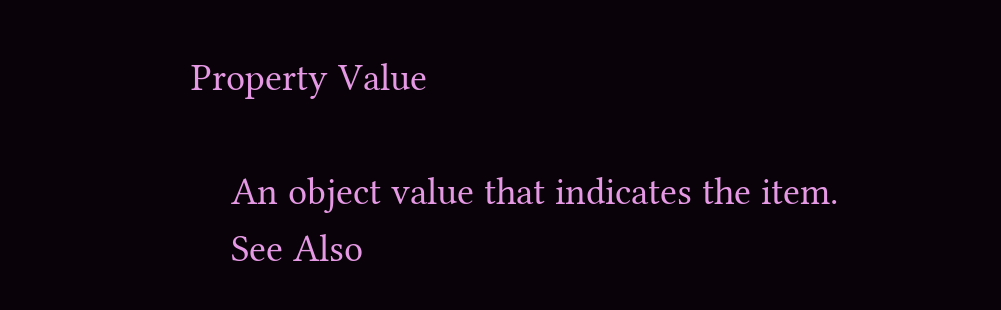Property Value

    An object value that indicates the item.
    See Also